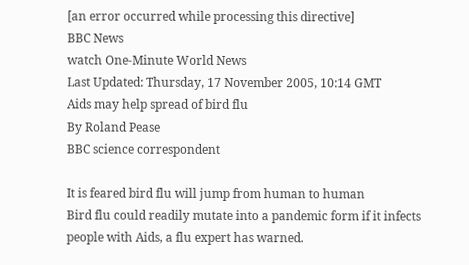[an error occurred while processing this directive]
BBC News
watch One-Minute World News
Last Updated: Thursday, 17 November 2005, 10:14 GMT
Aids may help spread of bird flu
By Roland Pease
BBC science correspondent

It is feared bird flu will jump from human to human
Bird flu could readily mutate into a pandemic form if it infects people with Aids, a flu expert has warned.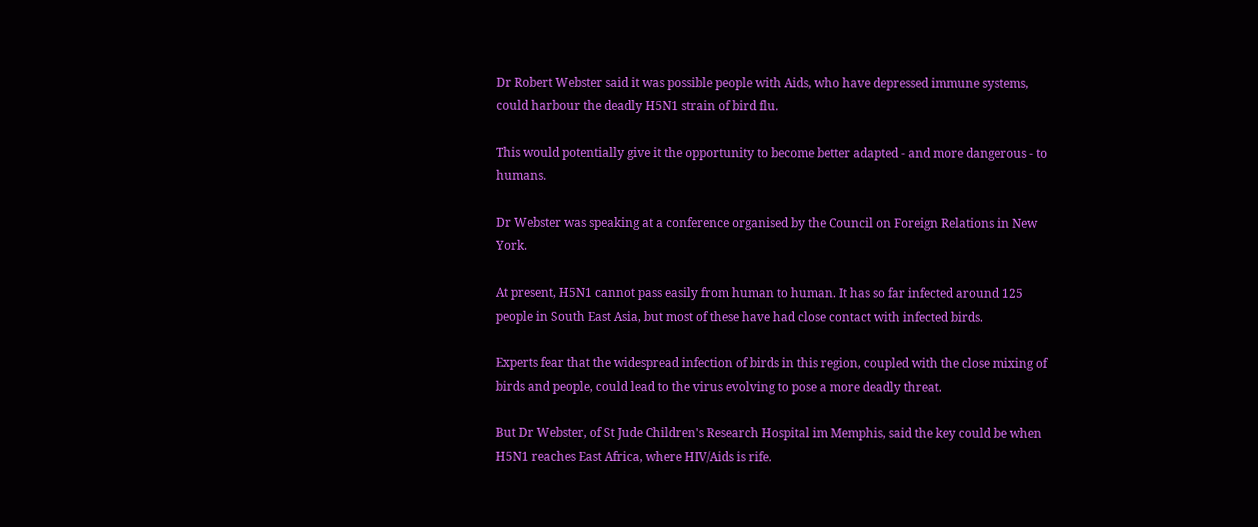Dr Robert Webster said it was possible people with Aids, who have depressed immune systems, could harbour the deadly H5N1 strain of bird flu.

This would potentially give it the opportunity to become better adapted - and more dangerous - to humans.

Dr Webster was speaking at a conference organised by the Council on Foreign Relations in New York.

At present, H5N1 cannot pass easily from human to human. It has so far infected around 125 people in South East Asia, but most of these have had close contact with infected birds.

Experts fear that the widespread infection of birds in this region, coupled with the close mixing of birds and people, could lead to the virus evolving to pose a more deadly threat.

But Dr Webster, of St Jude Children's Research Hospital im Memphis, said the key could be when H5N1 reaches East Africa, where HIV/Aids is rife.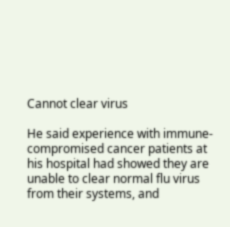Cannot clear virus

He said experience with immune-compromised cancer patients at his hospital had showed they are unable to clear normal flu virus from their systems, and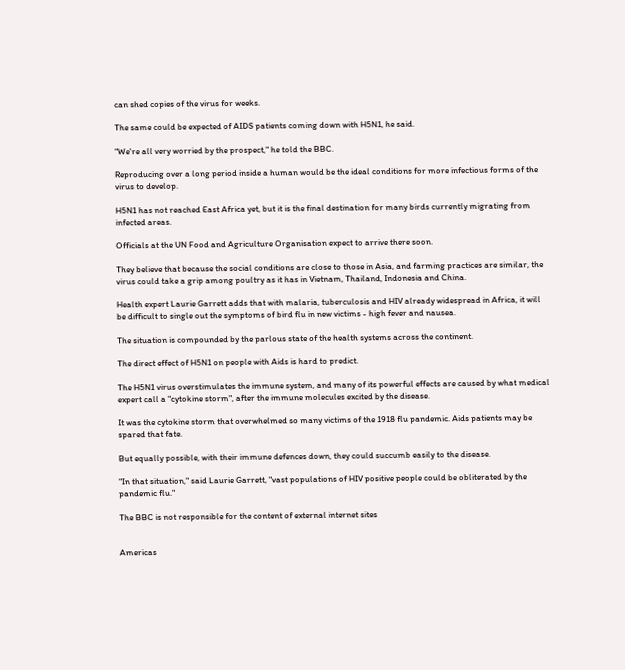can shed copies of the virus for weeks.

The same could be expected of AIDS patients coming down with H5N1, he said.

"We're all very worried by the prospect," he told the BBC.

Reproducing over a long period inside a human would be the ideal conditions for more infectious forms of the virus to develop.

H5N1 has not reached East Africa yet, but it is the final destination for many birds currently migrating from infected areas.

Officials at the UN Food and Agriculture Organisation expect to arrive there soon.

They believe that because the social conditions are close to those in Asia, and farming practices are similar, the virus could take a grip among poultry as it has in Vietnam, Thailand, Indonesia and China.

Health expert Laurie Garrett adds that with malaria, tuberculosis and HIV already widespread in Africa, it will be difficult to single out the symptoms of bird flu in new victims - high fever and nausea.

The situation is compounded by the parlous state of the health systems across the continent.

The direct effect of H5N1 on people with Aids is hard to predict.

The H5N1 virus overstimulates the immune system, and many of its powerful effects are caused by what medical expert call a "cytokine storm", after the immune molecules excited by the disease.

It was the cytokine storm that overwhelmed so many victims of the 1918 flu pandemic. Aids patients may be spared that fate.

But equally possible, with their immune defences down, they could succumb easily to the disease.

"In that situation," said Laurie Garrett, "vast populations of HIV positive people could be obliterated by the pandemic flu."

The BBC is not responsible for the content of external internet sites


Americas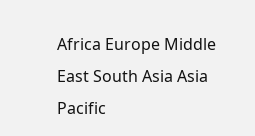Africa Europe Middle East South Asia Asia Pacific